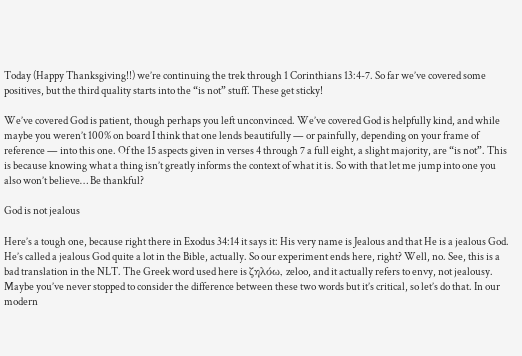Today (Happy Thanksgiving!!) we’re continuing the trek through 1 Corinthians 13:4-7. So far we’ve covered some positives, but the third quality starts into the “is not” stuff. These get sticky!

We’ve covered God is patient, though perhaps you left unconvinced. We’ve covered God is helpfully kind, and while maybe you weren’t 100% on board I think that one lends beautifully — or painfully, depending on your frame of reference — into this one. Of the 15 aspects given in verses 4 through 7 a full eight, a slight majority, are “is not”. This is because knowing what a thing isn’t greatly informs the context of what it is. So with that let me jump into one you also won’t believe… Be thankful?

God is not jealous

Here’s a tough one, because right there in Exodus 34:14 it says it: His very name is Jealous and that He is a jealous God. He’s called a jealous God quite a lot in the Bible, actually. So our experiment ends here, right? Well, no. See, this is a bad translation in the NLT. The Greek word used here is ζηλόω, zeloo, and it actually refers to envy, not jealousy. Maybe you’ve never stopped to consider the difference between these two words but it’s critical, so let’s do that. In our modern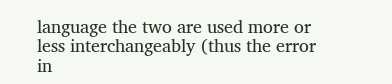language the two are used more or less interchangeably (thus the error in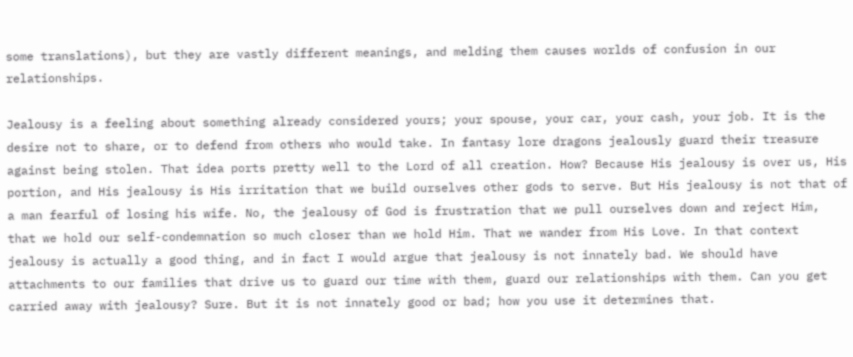some translations), but they are vastly different meanings, and melding them causes worlds of confusion in our relationships.

Jealousy is a feeling about something already considered yours; your spouse, your car, your cash, your job. It is the desire not to share, or to defend from others who would take. In fantasy lore dragons jealously guard their treasure against being stolen. That idea ports pretty well to the Lord of all creation. How? Because His jealousy is over us, His portion, and His jealousy is His irritation that we build ourselves other gods to serve. But His jealousy is not that of a man fearful of losing his wife. No, the jealousy of God is frustration that we pull ourselves down and reject Him, that we hold our self-condemnation so much closer than we hold Him. That we wander from His Love. In that context jealousy is actually a good thing, and in fact I would argue that jealousy is not innately bad. We should have attachments to our families that drive us to guard our time with them, guard our relationships with them. Can you get carried away with jealousy? Sure. But it is not innately good or bad; how you use it determines that.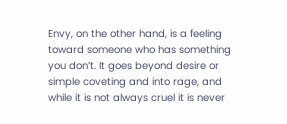Envy, on the other hand, is a feeling toward someone who has something you don’t. It goes beyond desire or simple coveting and into rage, and while it is not always cruel it is never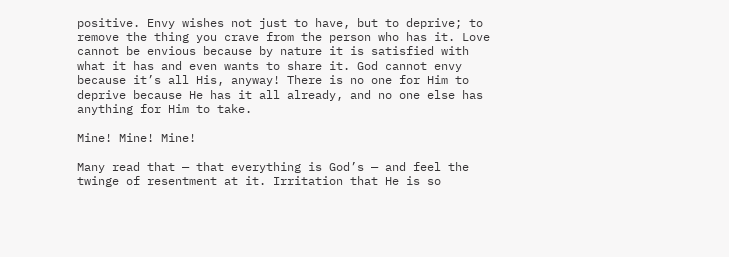positive. Envy wishes not just to have, but to deprive; to remove the thing you crave from the person who has it. Love cannot be envious because by nature it is satisfied with what it has and even wants to share it. God cannot envy because it’s all His, anyway! There is no one for Him to deprive because He has it all already, and no one else has anything for Him to take.

Mine! Mine! Mine!

Many read that — that everything is God’s — and feel the twinge of resentment at it. Irritation that He is so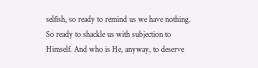selfish, so ready to remind us we have nothing. So ready to shackle us with subjection to Himself. And who is He, anyway, to deserve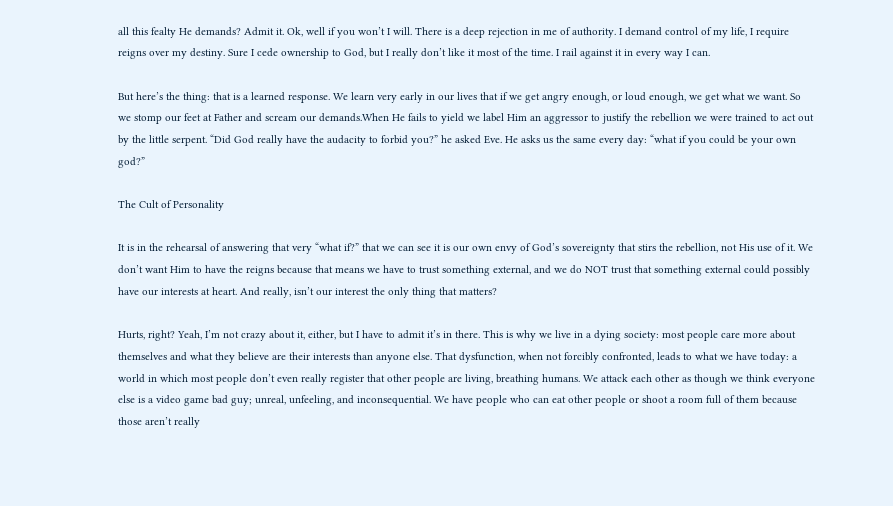all this fealty He demands? Admit it. Ok, well if you won’t I will. There is a deep rejection in me of authority. I demand control of my life, I require reigns over my destiny. Sure I cede ownership to God, but I really don’t like it most of the time. I rail against it in every way I can.

But here’s the thing: that is a learned response. We learn very early in our lives that if we get angry enough, or loud enough, we get what we want. So we stomp our feet at Father and scream our demands.When He fails to yield we label Him an aggressor to justify the rebellion we were trained to act out by the little serpent. “Did God really have the audacity to forbid you?” he asked Eve. He asks us the same every day: “what if you could be your own god?”

The Cult of Personality

It is in the rehearsal of answering that very “what if?” that we can see it is our own envy of God’s sovereignty that stirs the rebellion, not His use of it. We don’t want Him to have the reigns because that means we have to trust something external, and we do NOT trust that something external could possibly have our interests at heart. And really, isn’t our interest the only thing that matters?

Hurts, right? Yeah, I’m not crazy about it, either, but I have to admit it’s in there. This is why we live in a dying society: most people care more about themselves and what they believe are their interests than anyone else. That dysfunction, when not forcibly confronted, leads to what we have today: a world in which most people don’t even really register that other people are living, breathing humans. We attack each other as though we think everyone else is a video game bad guy; unreal, unfeeling, and inconsequential. We have people who can eat other people or shoot a room full of them because those aren’t really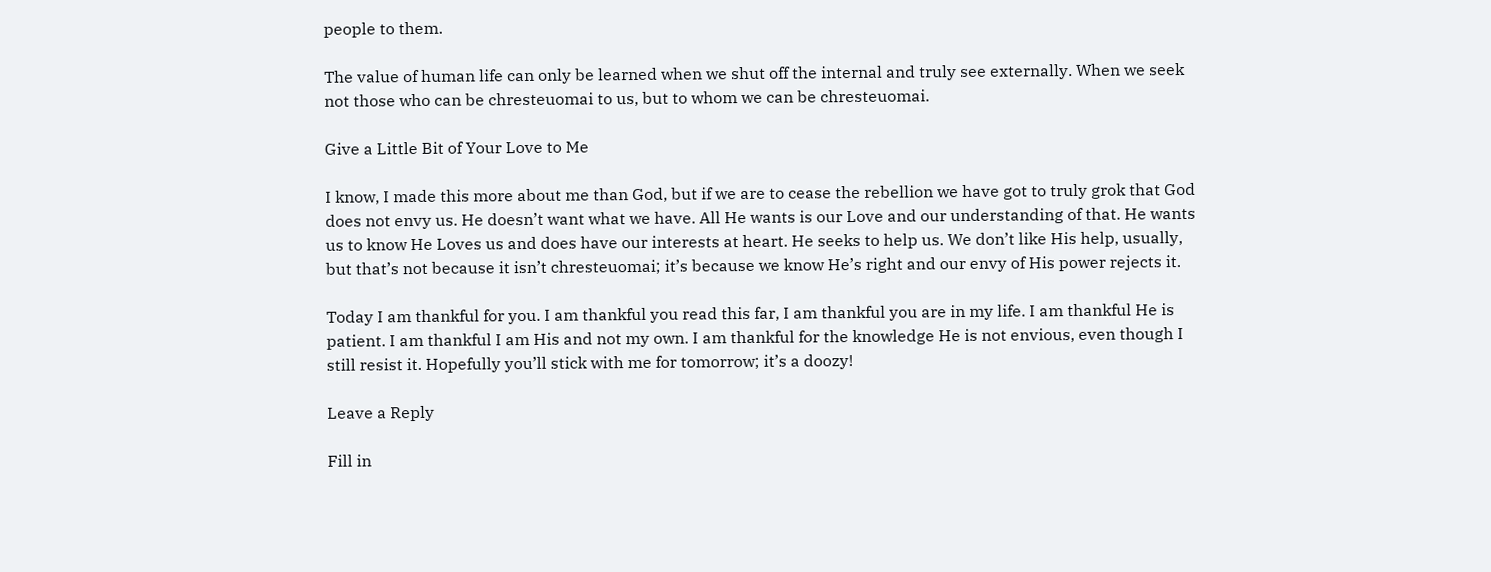people to them.

The value of human life can only be learned when we shut off the internal and truly see externally. When we seek not those who can be chresteuomai to us, but to whom we can be chresteuomai.

Give a Little Bit of Your Love to Me

I know, I made this more about me than God, but if we are to cease the rebellion we have got to truly grok that God does not envy us. He doesn’t want what we have. All He wants is our Love and our understanding of that. He wants us to know He Loves us and does have our interests at heart. He seeks to help us. We don’t like His help, usually, but that’s not because it isn’t chresteuomai; it’s because we know He’s right and our envy of His power rejects it.

Today I am thankful for you. I am thankful you read this far, I am thankful you are in my life. I am thankful He is patient. I am thankful I am His and not my own. I am thankful for the knowledge He is not envious, even though I still resist it. Hopefully you’ll stick with me for tomorrow; it’s a doozy!

Leave a Reply

Fill in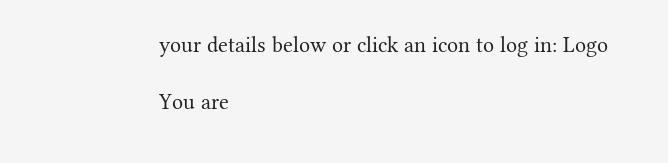your details below or click an icon to log in: Logo

You are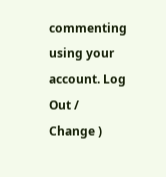commenting using your account. Log Out /  Change )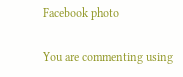Facebook photo

You are commenting using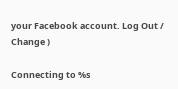your Facebook account. Log Out /  Change )

Connecting to %s